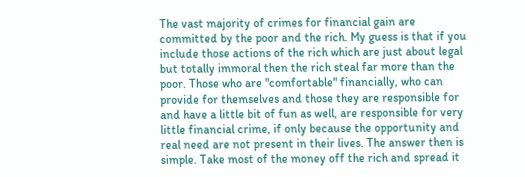The vast majority of crimes for financial gain are committed by the poor and the rich. My guess is that if you include those actions of the rich which are just about legal but totally immoral then the rich steal far more than the poor. Those who are "comfortable" financially, who can provide for themselves and those they are responsible for and have a little bit of fun as well, are responsible for very little financial crime, if only because the opportunity and real need are not present in their lives. The answer then is simple. Take most of the money off the rich and spread it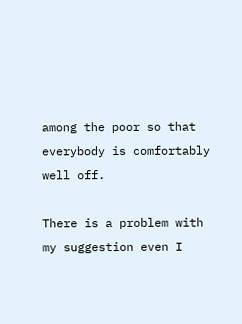among the poor so that everybody is comfortably well off.

There is a problem with my suggestion even I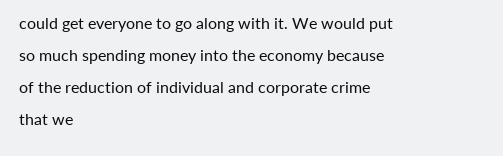could get everyone to go along with it. We would put so much spending money into the economy because of the reduction of individual and corporate crime that we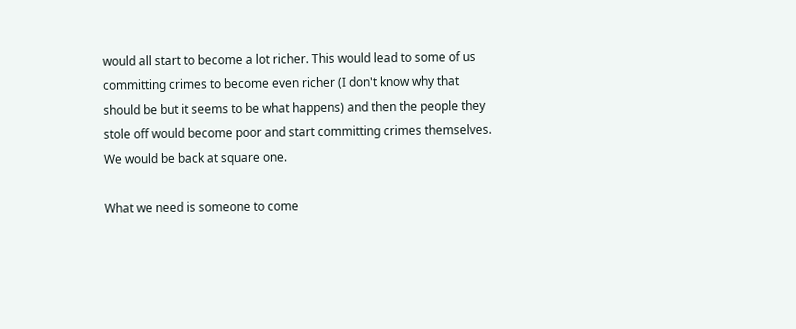would all start to become a lot richer. This would lead to some of us committing crimes to become even richer (I don't know why that should be but it seems to be what happens) and then the people they stole off would become poor and start committing crimes themselves. We would be back at square one.

What we need is someone to come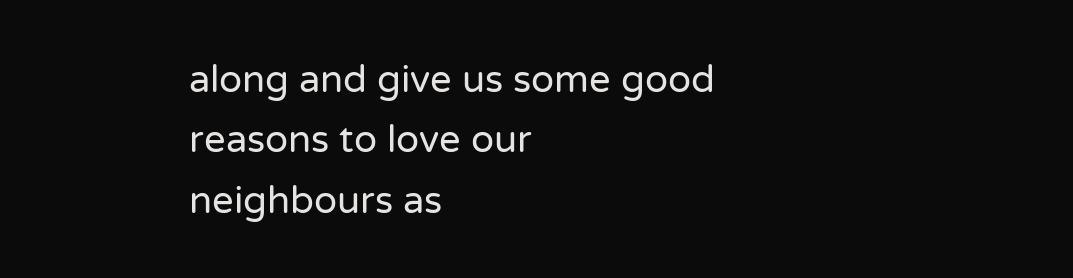along and give us some good reasons to love our neighbours as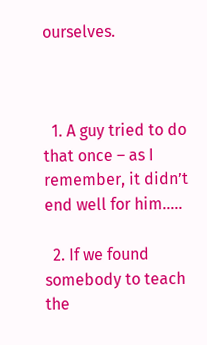ourselves.



  1. A guy tried to do that once – as I remember, it didn’t end well for him…..

  2. If we found somebody to teach the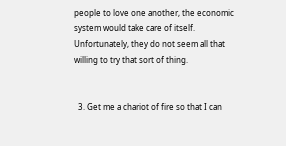people to love one another, the economic system would take care of itself. Unfortunately, they do not seem all that willing to try that sort of thing.


  3. Get me a chariot of fire so that I can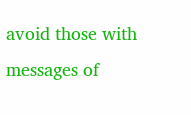avoid those with messages of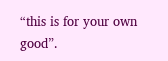“this is for your own good”.